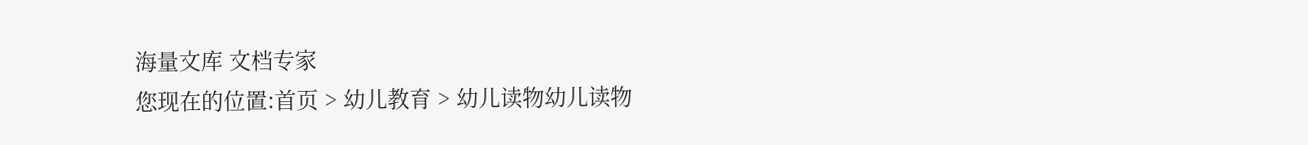海量文库 文档专家
您现在的位置:首页 > 幼儿教育 > 幼儿读物幼儿读物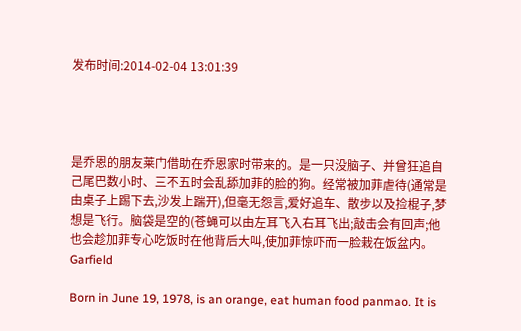发布时间:2014-02-04 13:01:39




是乔恩的朋友莱门借助在乔恩家时带来的。是一只没脑子、并曾狂追自己尾巴数小时、三不五时会乱舔加菲的脸的狗。经常被加菲虐待(通常是由桌子上踢下去,沙发上踹开),但毫无怨言,爱好追车、散步以及捡棍子,梦想是飞行。脑袋是空的(苍蝇可以由左耳飞入右耳飞出;敲击会有回声;他也会趁加菲专心吃饭时在他背后大叫,使加菲惊吓而一脸栽在饭盆内。 Garfield

Born in June 19, 1978, is an orange, eat human food panmao. It is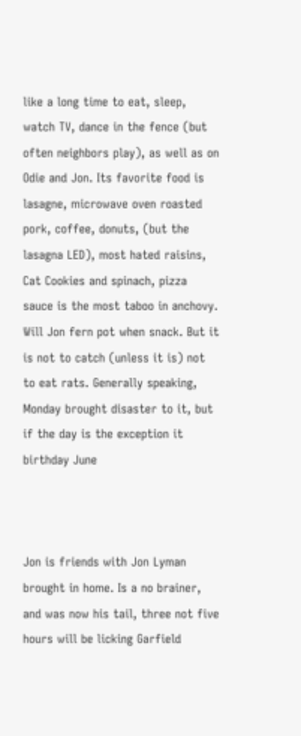like a long time to eat, sleep, watch TV, dance in the fence (but often neighbors play), as well as on Odie and Jon. Its favorite food is lasagne, microwave oven roasted pork, coffee, donuts, (but the lasagna LED), most hated raisins, Cat Cookies and spinach, pizza sauce is the most taboo in anchovy. Will Jon fern pot when snack. But it is not to catch (unless it is) not to eat rats. Generally speaking, Monday brought disaster to it, but if the day is the exception it birthday June



Jon is friends with Jon Lyman brought in home. Is a no brainer, and was now his tail, three not five hours will be licking Garfield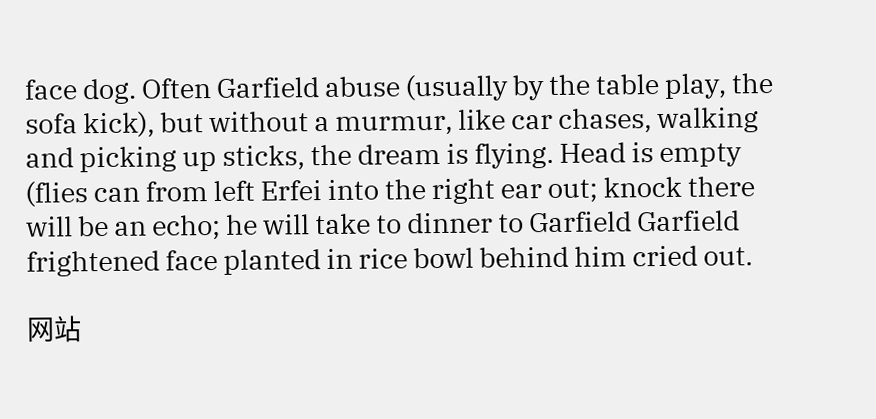face dog. Often Garfield abuse (usually by the table play, the sofa kick), but without a murmur, like car chases, walking and picking up sticks, the dream is flying. Head is empty (flies can from left Erfei into the right ear out; knock there will be an echo; he will take to dinner to Garfield Garfield frightened face planted in rice bowl behind him cried out.

网站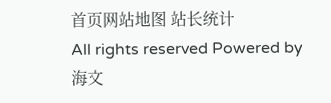首页网站地图 站长统计
All rights reserved Powered by 海文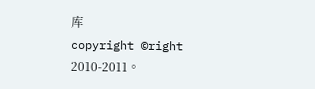库
copyright ©right 2010-2011。